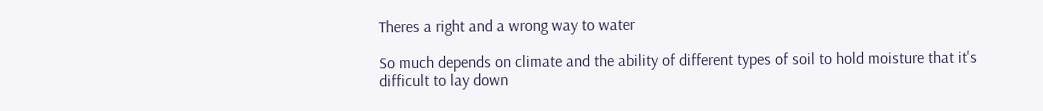Theres a right and a wrong way to water

So much depends on climate and the ability of different types of soil to hold moisture that it's difficult to lay down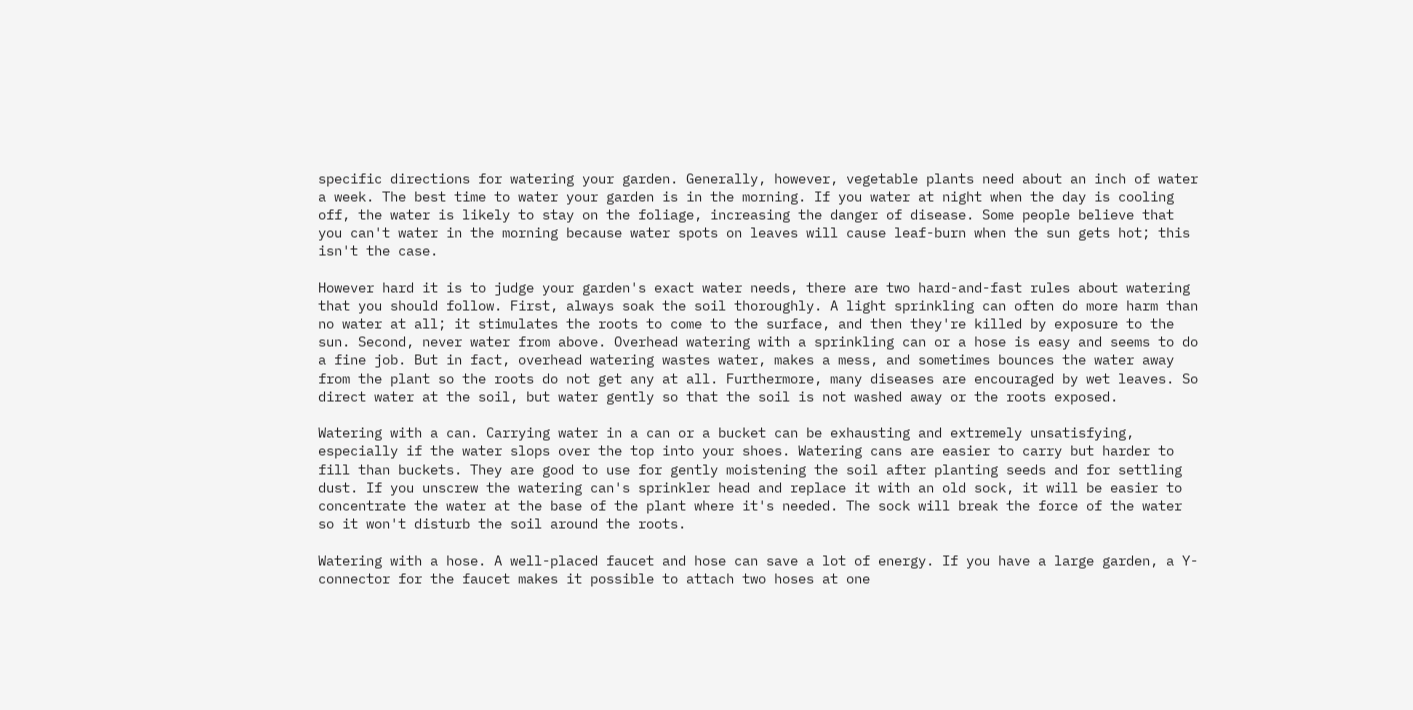specific directions for watering your garden. Generally, however, vegetable plants need about an inch of water a week. The best time to water your garden is in the morning. If you water at night when the day is cooling off, the water is likely to stay on the foliage, increasing the danger of disease. Some people believe that you can't water in the morning because water spots on leaves will cause leaf-burn when the sun gets hot; this isn't the case.

However hard it is to judge your garden's exact water needs, there are two hard-and-fast rules about watering that you should follow. First, always soak the soil thoroughly. A light sprinkling can often do more harm than no water at all; it stimulates the roots to come to the surface, and then they're killed by exposure to the sun. Second, never water from above. Overhead watering with a sprinkling can or a hose is easy and seems to do a fine job. But in fact, overhead watering wastes water, makes a mess, and sometimes bounces the water away from the plant so the roots do not get any at all. Furthermore, many diseases are encouraged by wet leaves. So direct water at the soil, but water gently so that the soil is not washed away or the roots exposed.

Watering with a can. Carrying water in a can or a bucket can be exhausting and extremely unsatisfying, especially if the water slops over the top into your shoes. Watering cans are easier to carry but harder to fill than buckets. They are good to use for gently moistening the soil after planting seeds and for settling dust. If you unscrew the watering can's sprinkler head and replace it with an old sock, it will be easier to concentrate the water at the base of the plant where it's needed. The sock will break the force of the water so it won't disturb the soil around the roots.

Watering with a hose. A well-placed faucet and hose can save a lot of energy. If you have a large garden, a Y-connector for the faucet makes it possible to attach two hoses at one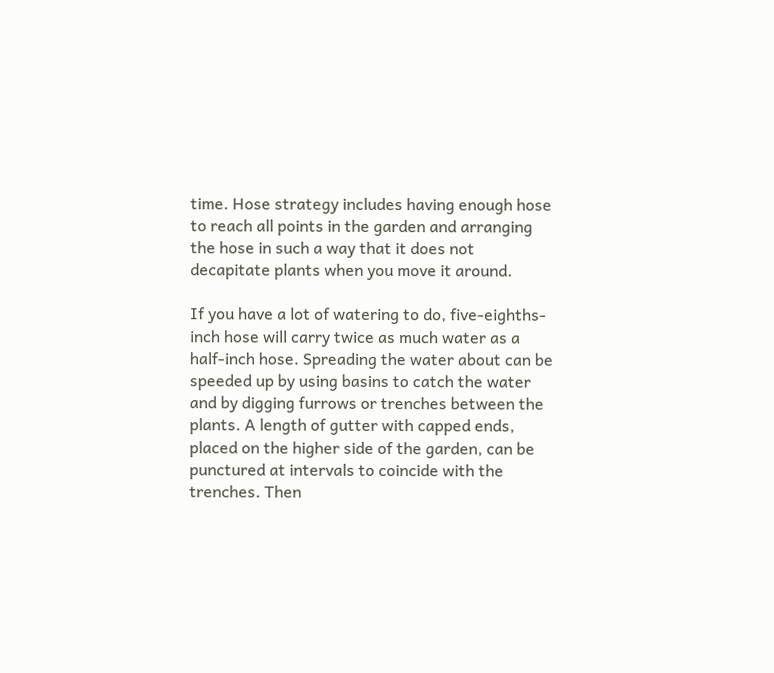time. Hose strategy includes having enough hose to reach all points in the garden and arranging the hose in such a way that it does not decapitate plants when you move it around.

If you have a lot of watering to do, five-eighths-inch hose will carry twice as much water as a half-inch hose. Spreading the water about can be speeded up by using basins to catch the water and by digging furrows or trenches between the plants. A length of gutter with capped ends, placed on the higher side of the garden, can be punctured at intervals to coincide with the trenches. Then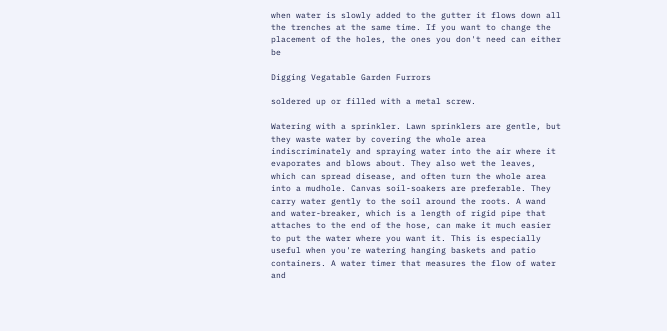when water is slowly added to the gutter it flows down all the trenches at the same time. If you want to change the placement of the holes, the ones you don't need can either be

Digging Vegatable Garden Furrors

soldered up or filled with a metal screw.

Watering with a sprinkler. Lawn sprinklers are gentle, but they waste water by covering the whole area indiscriminately and spraying water into the air where it evaporates and blows about. They also wet the leaves, which can spread disease, and often turn the whole area into a mudhole. Canvas soil-soakers are preferable. They carry water gently to the soil around the roots. A wand and water-breaker, which is a length of rigid pipe that attaches to the end of the hose, can make it much easier to put the water where you want it. This is especially useful when you're watering hanging baskets and patio containers. A water timer that measures the flow of water and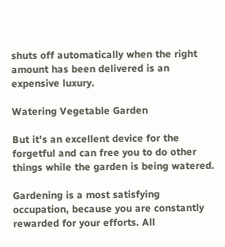shuts off automatically when the right amount has been delivered is an expensive luxury.

Watering Vegetable Garden

But it's an excellent device for the forgetful and can free you to do other things while the garden is being watered.

Gardening is a most satisfying occupation, because you are constantly rewarded for your efforts. All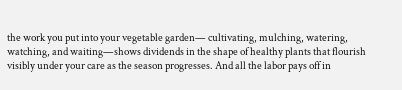the work you put into your vegetable garden— cultivating, mulching, watering, watching, and waiting—shows dividends in the shape of healthy plants that flourish visibly under your care as the season progresses. And all the labor pays off in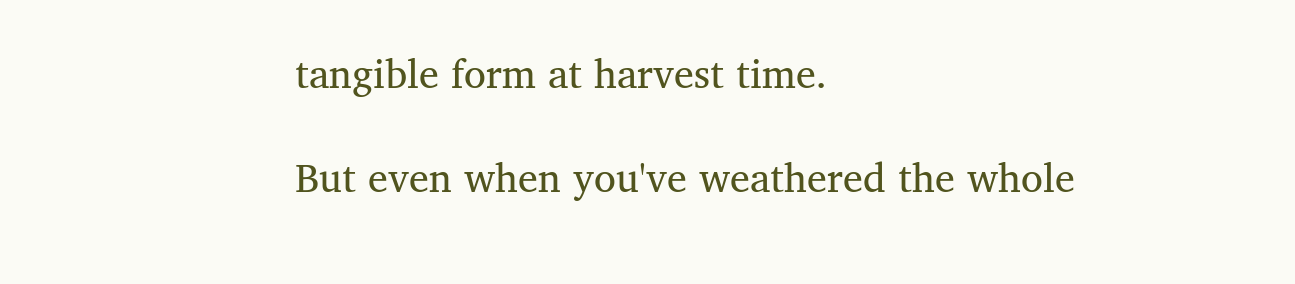tangible form at harvest time.

But even when you've weathered the whole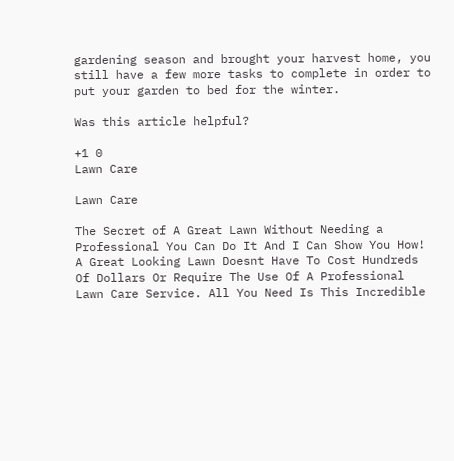gardening season and brought your harvest home, you still have a few more tasks to complete in order to put your garden to bed for the winter.

Was this article helpful?

+1 0
Lawn Care

Lawn Care

The Secret of A Great Lawn Without Needing a Professional You Can Do It And I Can Show You How! A Great Looking Lawn Doesnt Have To Cost Hundreds Of Dollars Or Require The Use Of A Professional Lawn Care Service. All You Need Is This Incredible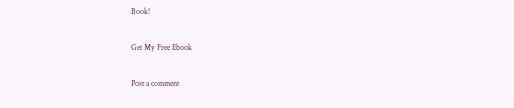Book!

Get My Free Ebook

Post a comment